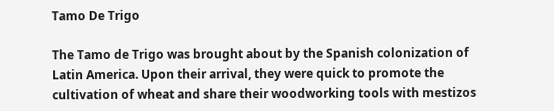Tamo De Trigo

The Tamo de Trigo was brought about by the Spanish colonization of Latin America. Upon their arrival, they were quick to promote the cultivation of wheat and share their woodworking tools with mestizos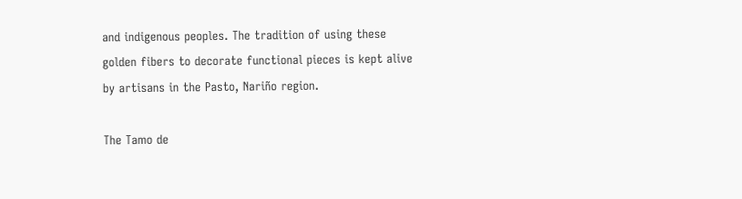and indigenous peoples. The tradition of using these golden fibers to decorate functional pieces is kept alive by artisans in the Pasto, Nariño region.

The Tamo de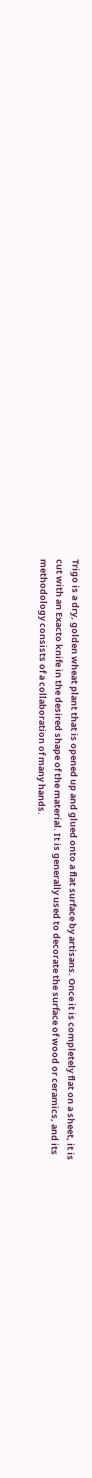Trigo is a dry, golden wheat plant that is opened up and glued onto a flat surface by artisans. Once it is completely flat on a sheet, it is cut with an Exacto knife in the desired shape of the material. It is generally used to decorate the surface of wood or ceramics, and its methodology consists of a collaboration of many hands.